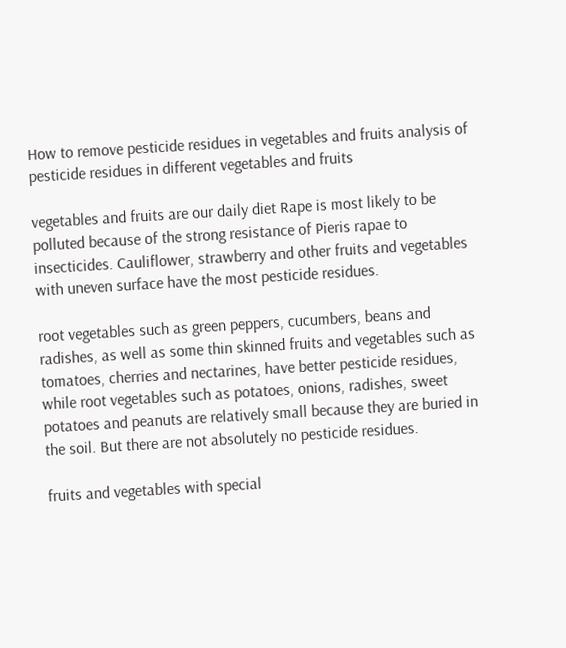How to remove pesticide residues in vegetables and fruits analysis of pesticide residues in different vegetables and fruits

vegetables and fruits are our daily diet Rape is most likely to be polluted because of the strong resistance of Pieris rapae to insecticides. Cauliflower, strawberry and other fruits and vegetables with uneven surface have the most pesticide residues.

root vegetables such as green peppers, cucumbers, beans and radishes, as well as some thin skinned fruits and vegetables such as tomatoes, cherries and nectarines, have better pesticide residues, while root vegetables such as potatoes, onions, radishes, sweet potatoes and peanuts are relatively small because they are buried in the soil. But there are not absolutely no pesticide residues.

fruits and vegetables with special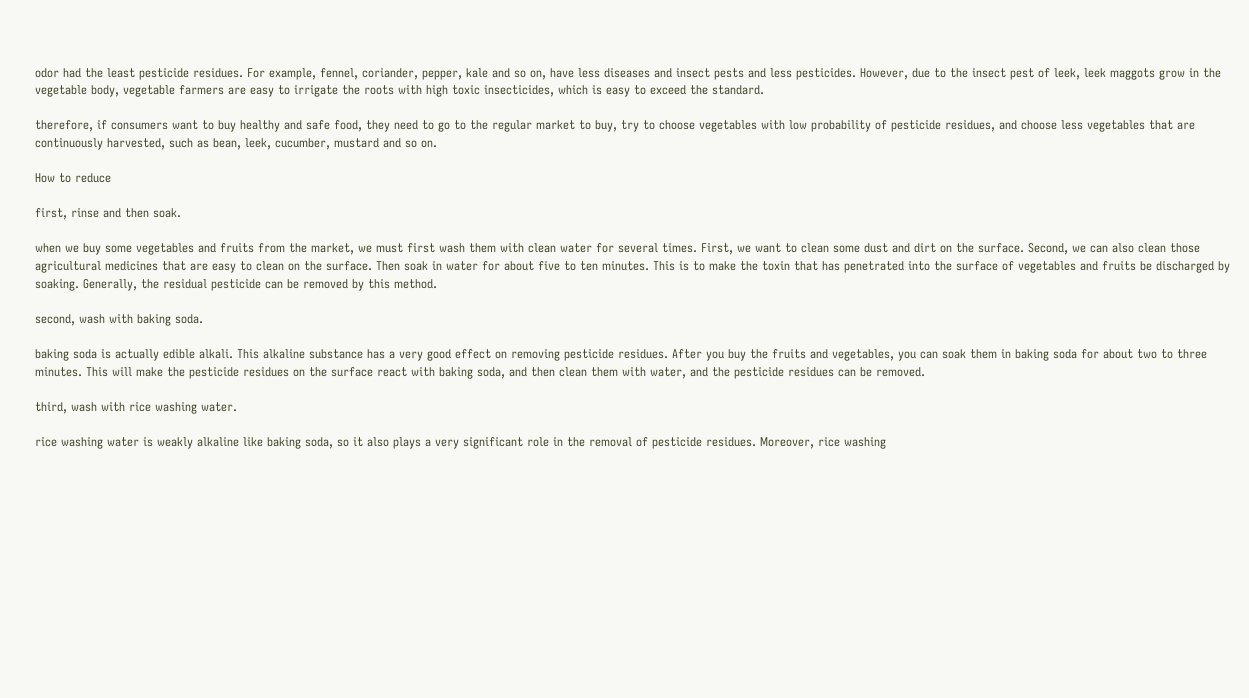odor had the least pesticide residues. For example, fennel, coriander, pepper, kale and so on, have less diseases and insect pests and less pesticides. However, due to the insect pest of leek, leek maggots grow in the vegetable body, vegetable farmers are easy to irrigate the roots with high toxic insecticides, which is easy to exceed the standard.

therefore, if consumers want to buy healthy and safe food, they need to go to the regular market to buy, try to choose vegetables with low probability of pesticide residues, and choose less vegetables that are continuously harvested, such as bean, leek, cucumber, mustard and so on.

How to reduce

first, rinse and then soak.

when we buy some vegetables and fruits from the market, we must first wash them with clean water for several times. First, we want to clean some dust and dirt on the surface. Second, we can also clean those agricultural medicines that are easy to clean on the surface. Then soak in water for about five to ten minutes. This is to make the toxin that has penetrated into the surface of vegetables and fruits be discharged by soaking. Generally, the residual pesticide can be removed by this method.

second, wash with baking soda.

baking soda is actually edible alkali. This alkaline substance has a very good effect on removing pesticide residues. After you buy the fruits and vegetables, you can soak them in baking soda for about two to three minutes. This will make the pesticide residues on the surface react with baking soda, and then clean them with water, and the pesticide residues can be removed.

third, wash with rice washing water.

rice washing water is weakly alkaline like baking soda, so it also plays a very significant role in the removal of pesticide residues. Moreover, rice washing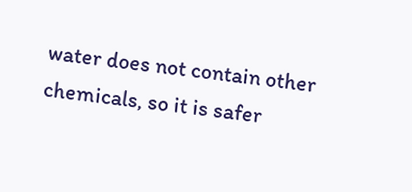water does not contain other chemicals, so it is safer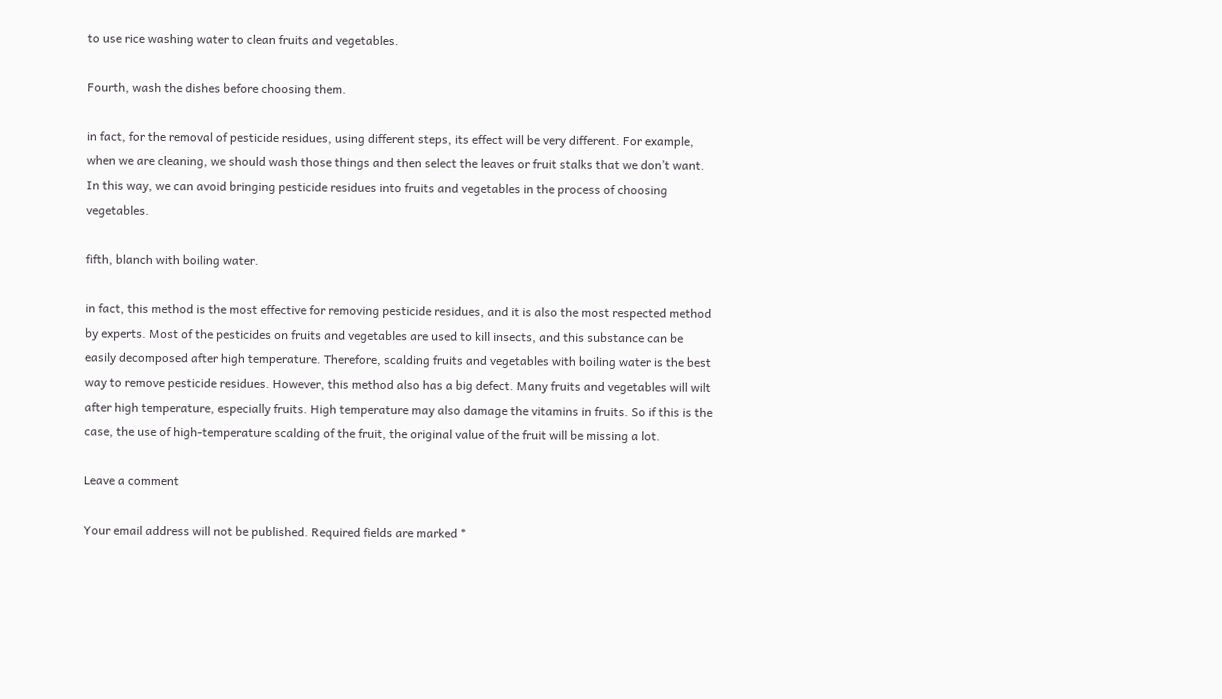to use rice washing water to clean fruits and vegetables.

Fourth, wash the dishes before choosing them.

in fact, for the removal of pesticide residues, using different steps, its effect will be very different. For example, when we are cleaning, we should wash those things and then select the leaves or fruit stalks that we don’t want. In this way, we can avoid bringing pesticide residues into fruits and vegetables in the process of choosing vegetables.

fifth, blanch with boiling water.

in fact, this method is the most effective for removing pesticide residues, and it is also the most respected method by experts. Most of the pesticides on fruits and vegetables are used to kill insects, and this substance can be easily decomposed after high temperature. Therefore, scalding fruits and vegetables with boiling water is the best way to remove pesticide residues. However, this method also has a big defect. Many fruits and vegetables will wilt after high temperature, especially fruits. High temperature may also damage the vitamins in fruits. So if this is the case, the use of high-temperature scalding of the fruit, the original value of the fruit will be missing a lot.

Leave a comment

Your email address will not be published. Required fields are marked *